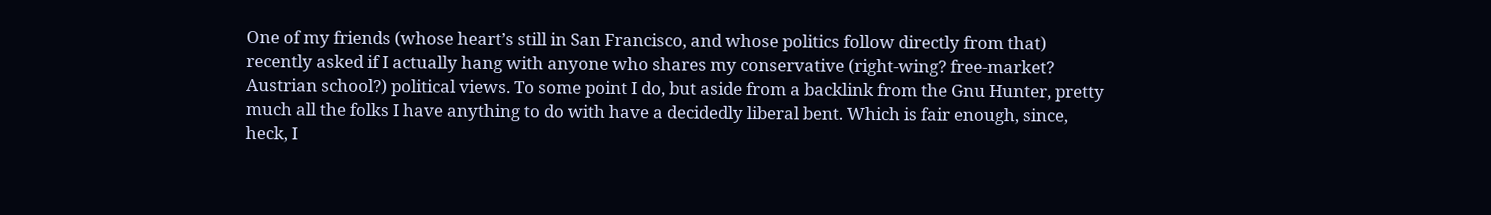One of my friends (whose heart’s still in San Francisco, and whose politics follow directly from that) recently asked if I actually hang with anyone who shares my conservative (right-wing? free-market? Austrian school?) political views. To some point I do, but aside from a backlink from the Gnu Hunter, pretty much all the folks I have anything to do with have a decidedly liberal bent. Which is fair enough, since, heck, I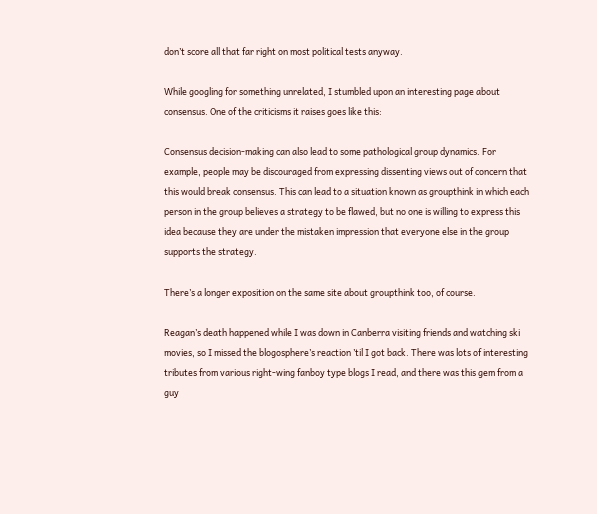don’t score all that far right on most political tests anyway.

While googling for something unrelated, I stumbled upon an interesting page about consensus. One of the criticisms it raises goes like this:

Consensus decision-making can also lead to some pathological group dynamics. For example, people may be discouraged from expressing dissenting views out of concern that this would break consensus. This can lead to a situation known as groupthink in which each person in the group believes a strategy to be flawed, but no one is willing to express this idea because they are under the mistaken impression that everyone else in the group supports the strategy.

There’s a longer exposition on the same site about groupthink too, of course.

Reagan’s death happened while I was down in Canberra visiting friends and watching ski movies, so I missed the blogosphere’s reaction ’til I got back. There was lots of interesting tributes from various right-wing fanboy type blogs I read, and there was this gem from a guy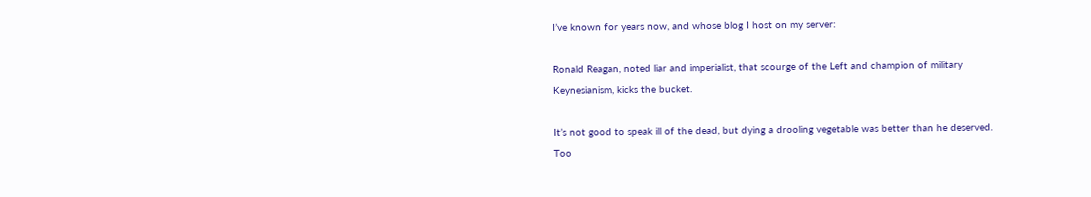I’ve known for years now, and whose blog I host on my server:

Ronald Reagan, noted liar and imperialist, that scourge of the Left and champion of military Keynesianism, kicks the bucket.

It’s not good to speak ill of the dead, but dying a drooling vegetable was better than he deserved. Too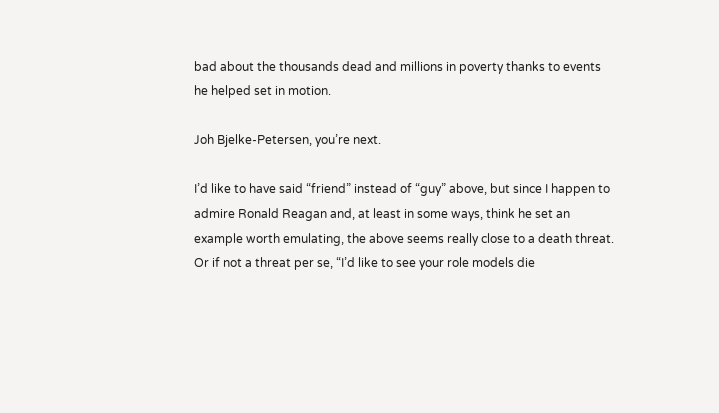bad about the thousands dead and millions in poverty thanks to events he helped set in motion.

Joh Bjelke-Petersen, you’re next.

I’d like to have said “friend” instead of “guy” above, but since I happen to admire Ronald Reagan and, at least in some ways, think he set an example worth emulating, the above seems really close to a death threat. Or if not a threat per se, “I’d like to see your role models die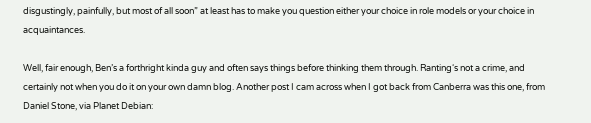disgustingly, painfully, but most of all soon” at least has to make you question either your choice in role models or your choice in acquaintances.

Well, fair enough, Ben’s a forthright kinda guy and often says things before thinking them through. Ranting‘s not a crime, and certainly not when you do it on your own damn blog. Another post I cam across when I got back from Canberra was this one, from Daniel Stone, via Planet Debian: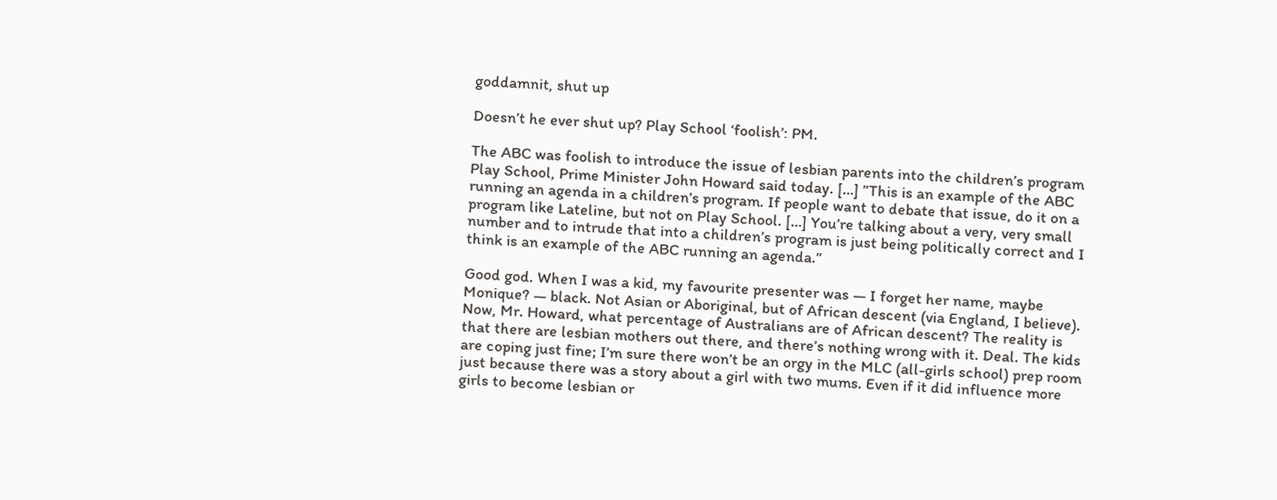goddamnit, shut up

Doesn’t he ever shut up? Play School ‘foolish’: PM.

The ABC was foolish to introduce the issue of lesbian parents into the children’s program Play School, Prime Minister John Howard said today. […] ”This is an example of the ABC running an agenda in a children’s program. If people want to debate that issue, do it on a program like Lateline, but not on Play School. […] You’re talking about a very, very small number and to intrude that into a children’s program is just being politically correct and I think is an example of the ABC running an agenda.”

Good god. When I was a kid, my favourite presenter was — I forget her name, maybe Monique? — black. Not Asian or Aboriginal, but of African descent (via England, I believe). Now, Mr. Howard, what percentage of Australians are of African descent? The reality is that there are lesbian mothers out there, and there’s nothing wrong with it. Deal. The kids are coping just fine; I’m sure there won’t be an orgy in the MLC (all-girls school) prep room just because there was a story about a girl with two mums. Even if it did influence more girls to become lesbian or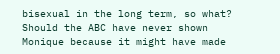bisexual in the long term, so what? Should the ABC have never shown Monique because it might have made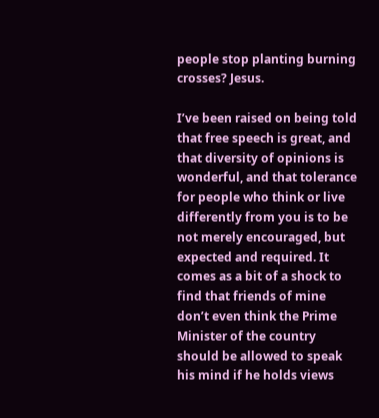people stop planting burning crosses? Jesus.

I’ve been raised on being told that free speech is great, and that diversity of opinions is wonderful, and that tolerance for people who think or live differently from you is to be not merely encouraged, but expected and required. It comes as a bit of a shock to find that friends of mine don’t even think the Prime Minister of the country should be allowed to speak his mind if he holds views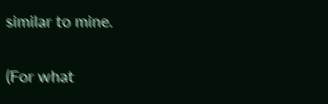similar to mine.

(For what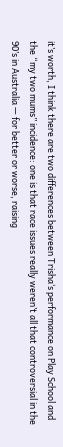it’s worth, I think there are two differences between Trisha‘s performance on Play School and the “my two mums” incidence: one is that race issues really weren’t all that controversial in the 90’s in Australia — for better or worse, raising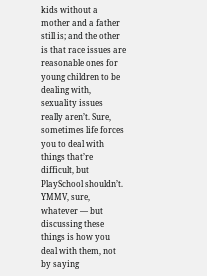kids without a mother and a father still is; and the other is that race issues are reasonable ones for young children to be dealing with, sexuality issues really aren’t. Sure, sometimes life forces you to deal with things that’re difficult, but PlaySchool shouldn’t. YMMV, sure, whatever — but discussing these things is how you deal with them, not by saying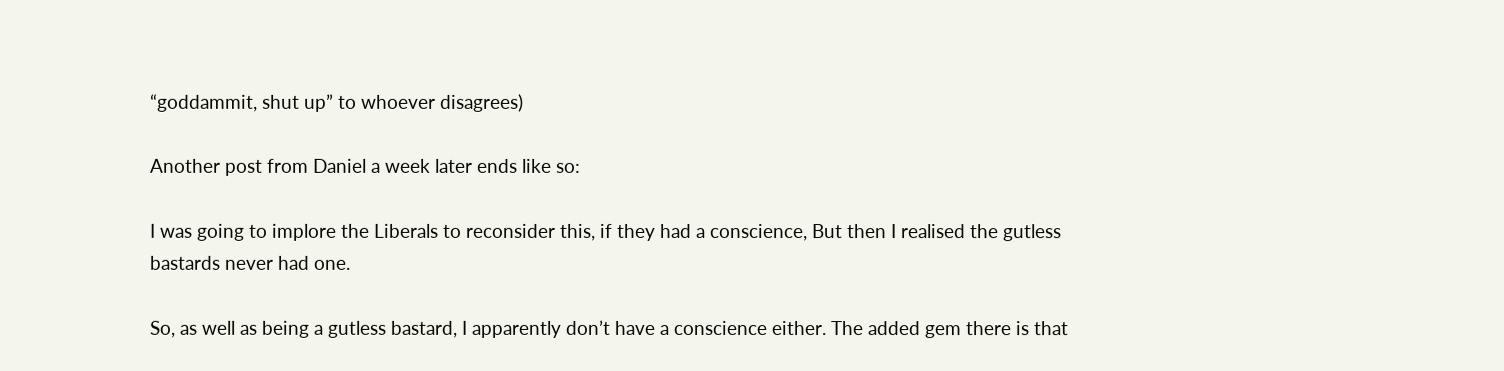“goddammit, shut up” to whoever disagrees)

Another post from Daniel a week later ends like so:

I was going to implore the Liberals to reconsider this, if they had a conscience, But then I realised the gutless bastards never had one.

So, as well as being a gutless bastard, I apparently don’t have a conscience either. The added gem there is that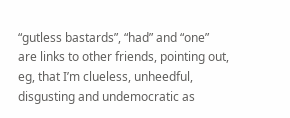“gutless bastards”, “had” and “one” are links to other friends, pointing out, eg, that I’m clueless, unheedful, disgusting and undemocratic as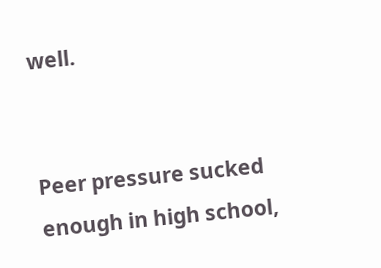well.


Peer pressure sucked enough in high school,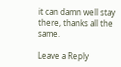it can damn well stay there, thanks all the same.

Leave a Reply